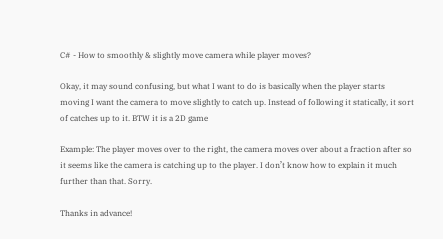C# - How to smoothly & slightly move camera while player moves?

Okay, it may sound confusing, but what I want to do is basically when the player starts moving I want the camera to move slightly to catch up. Instead of following it statically, it sort of catches up to it. BTW it is a 2D game

Example: The player moves over to the right, the camera moves over about a fraction after so it seems like the camera is catching up to the player. I don’t know how to explain it much further than that. Sorry.

Thanks in advance!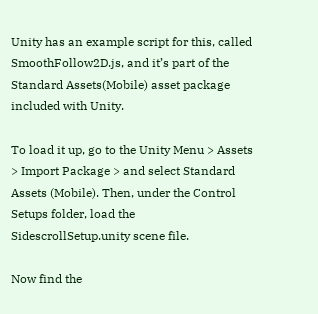Unity has an example script for this, called SmoothFollow2D.js, and it’s part of the Standard Assets(Mobile) asset package included with Unity.

To load it up, go to the Unity Menu > Assets > Import Package > and select Standard Assets (Mobile). Then, under the Control Setups folder, load the SidescrollSetup.unity scene file.

Now find the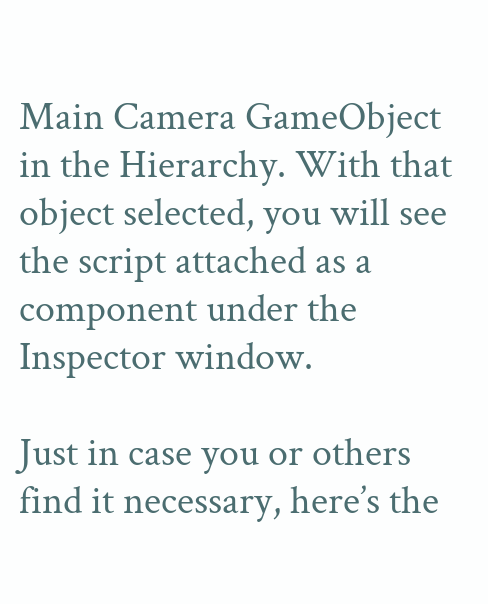Main Camera GameObject in the Hierarchy. With that object selected, you will see the script attached as a component under the Inspector window.

Just in case you or others find it necessary, here’s the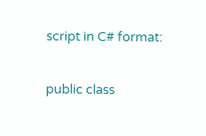script in C# format:

public class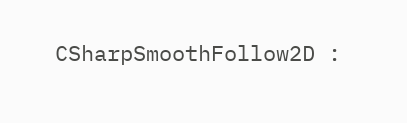CSharpSmoothFollow2D :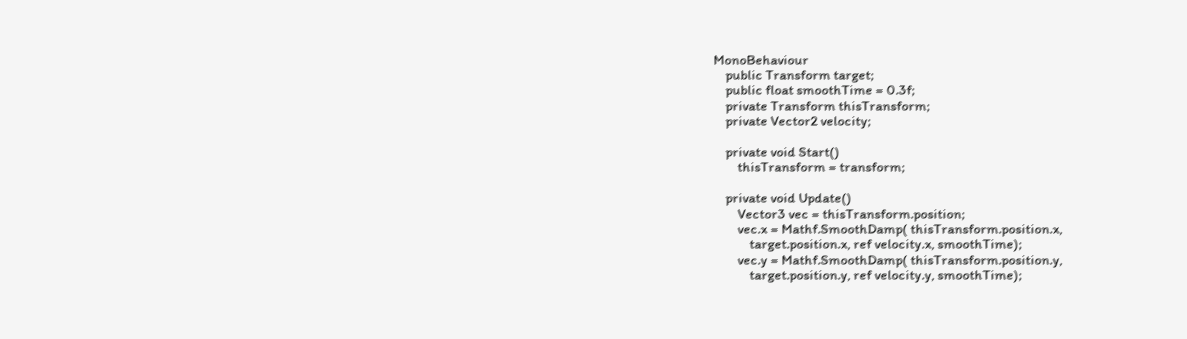MonoBehaviour
    public Transform target;
    public float smoothTime = 0.3f;
    private Transform thisTransform;
    private Vector2 velocity;

    private void Start()
        thisTransform = transform;

    private void Update()
        Vector3 vec = thisTransform.position;
        vec.x = Mathf.SmoothDamp( thisTransform.position.x,
            target.position.x, ref velocity.x, smoothTime);
        vec.y = Mathf.SmoothDamp( thisTransform.position.y,
            target.position.y, ref velocity.y, smoothTime);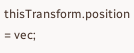thisTransform.position = vec;